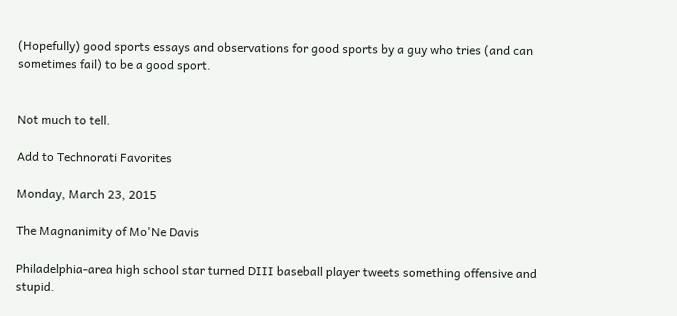(Hopefully) good sports essays and observations for good sports by a guy who tries (and can sometimes fail) to be a good sport.


Not much to tell.

Add to Technorati Favorites

Monday, March 23, 2015

The Magnanimity of Mo'Ne Davis

Philadelphia-area high school star turned DIII baseball player tweets something offensive and stupid.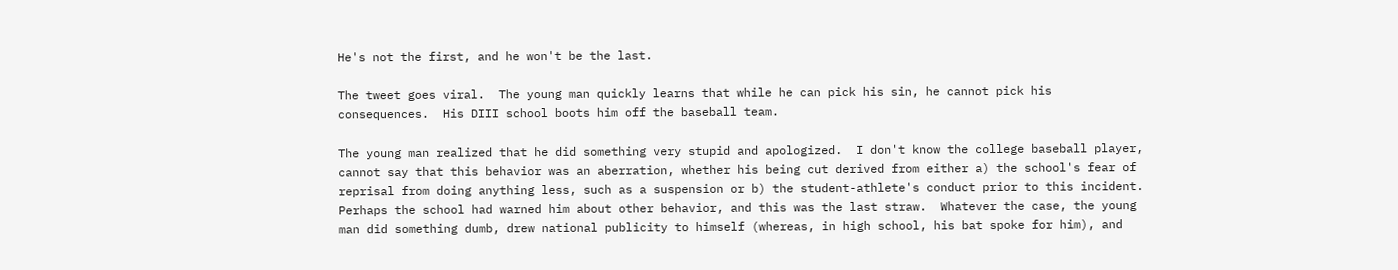He's not the first, and he won't be the last.

The tweet goes viral.  The young man quickly learns that while he can pick his sin, he cannot pick his consequences.  His DIII school boots him off the baseball team.

The young man realized that he did something very stupid and apologized.  I don't know the college baseball player, cannot say that this behavior was an aberration, whether his being cut derived from either a) the school's fear of reprisal from doing anything less, such as a suspension or b) the student-athlete's conduct prior to this incident.  Perhaps the school had warned him about other behavior, and this was the last straw.  Whatever the case, the young man did something dumb, drew national publicity to himself (whereas, in high school, his bat spoke for him), and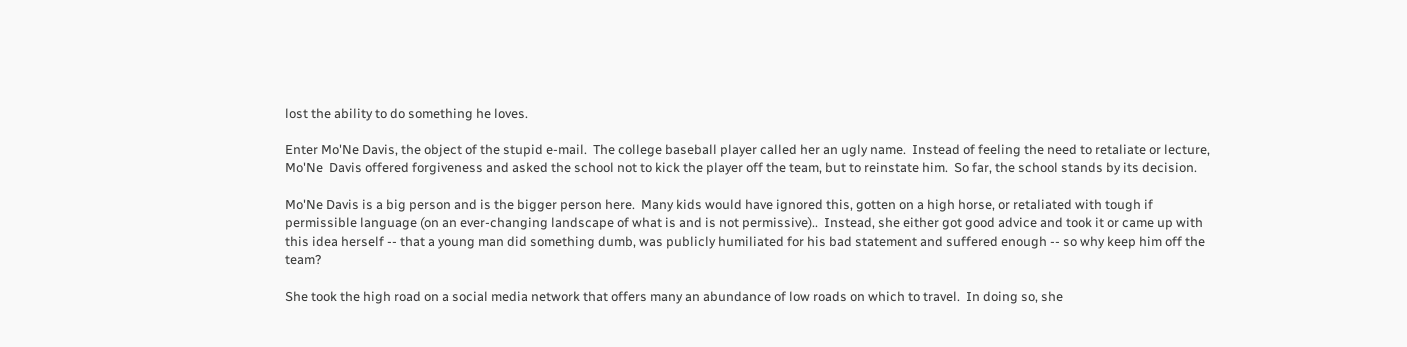lost the ability to do something he loves.

Enter Mo'Ne Davis, the object of the stupid e-mail.  The college baseball player called her an ugly name.  Instead of feeling the need to retaliate or lecture, Mo'Ne  Davis offered forgiveness and asked the school not to kick the player off the team, but to reinstate him.  So far, the school stands by its decision.

Mo'Ne Davis is a big person and is the bigger person here.  Many kids would have ignored this, gotten on a high horse, or retaliated with tough if permissible language (on an ever-changing landscape of what is and is not permissive)..  Instead, she either got good advice and took it or came up with this idea herself -- that a young man did something dumb, was publicly humiliated for his bad statement and suffered enough -- so why keep him off the team?

She took the high road on a social media network that offers many an abundance of low roads on which to travel.  In doing so, she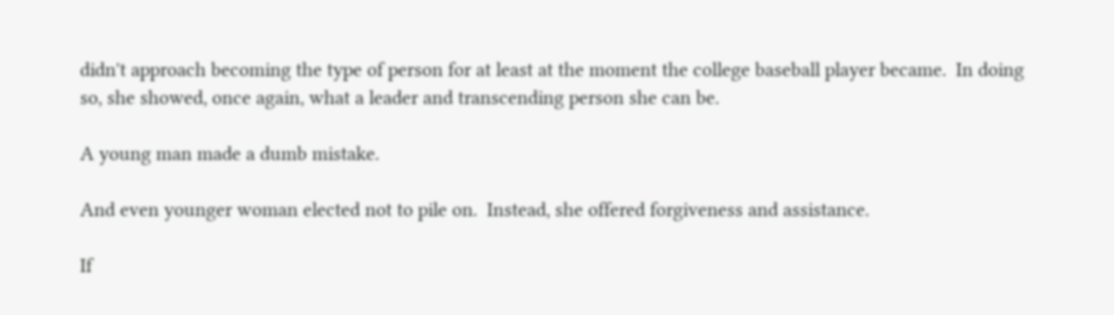didn't approach becoming the type of person for at least at the moment the college baseball player became.  In doing so, she showed, once again, what a leader and transcending person she can be.

A young man made a dumb mistake.

And even younger woman elected not to pile on.  Instead, she offered forgiveness and assistance.

If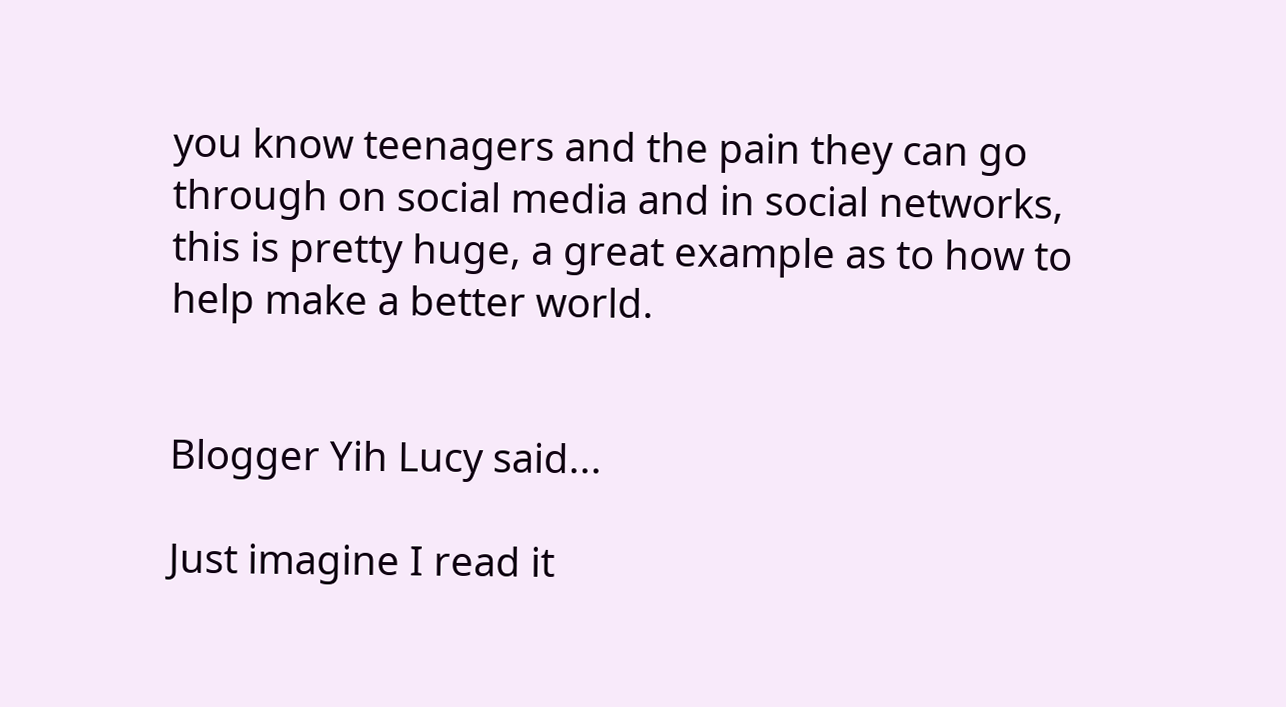you know teenagers and the pain they can go through on social media and in social networks, this is pretty huge, a great example as to how to help make a better world.


Blogger Yih Lucy said...

Just imagine I read it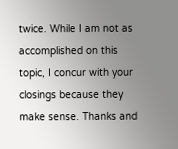twice. While I am not as accomplished on this topic, I concur with your closings because they make sense. Thanks and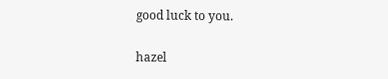good luck to you.

hazel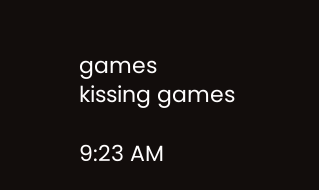games
kissing games

9:23 AM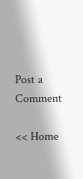Post a Comment

<< Home